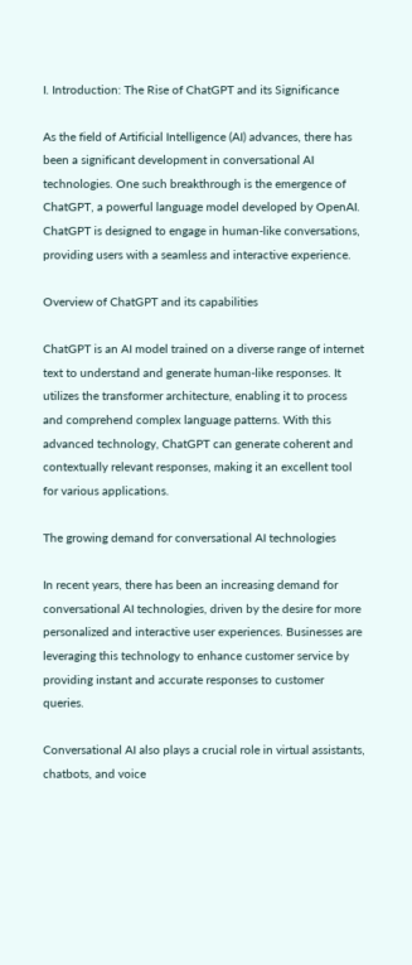I. Introduction: The Rise of ChatGPT and its Significance

As the field of Artificial Intelligence (AI) advances, there has been a significant development in conversational AI technologies. One such breakthrough is the emergence of ChatGPT, a powerful language model developed by OpenAI. ChatGPT is designed to engage in human-like conversations, providing users with a seamless and interactive experience.

Overview of ChatGPT and its capabilities

ChatGPT is an AI model trained on a diverse range of internet text to understand and generate human-like responses. It utilizes the transformer architecture, enabling it to process and comprehend complex language patterns. With this advanced technology, ChatGPT can generate coherent and contextually relevant responses, making it an excellent tool for various applications.

The growing demand for conversational AI technologies

In recent years, there has been an increasing demand for conversational AI technologies, driven by the desire for more personalized and interactive user experiences. Businesses are leveraging this technology to enhance customer service by providing instant and accurate responses to customer queries.

Conversational AI also plays a crucial role in virtual assistants, chatbots, and voice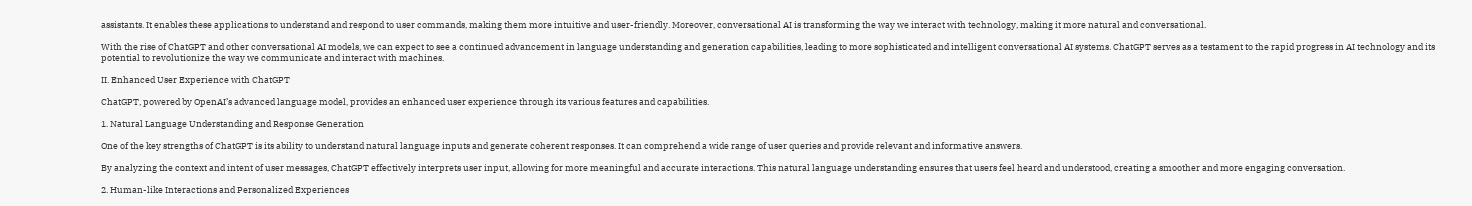assistants. It enables these applications to understand and respond to user commands, making them more intuitive and user-friendly. Moreover, conversational AI is transforming the way we interact with technology, making it more natural and conversational.

With the rise of ChatGPT and other conversational AI models, we can expect to see a continued advancement in language understanding and generation capabilities, leading to more sophisticated and intelligent conversational AI systems. ChatGPT serves as a testament to the rapid progress in AI technology and its potential to revolutionize the way we communicate and interact with machines.

II. Enhanced User Experience with ChatGPT

ChatGPT, powered by OpenAI’s advanced language model, provides an enhanced user experience through its various features and capabilities.

1. Natural Language Understanding and Response Generation

One of the key strengths of ChatGPT is its ability to understand natural language inputs and generate coherent responses. It can comprehend a wide range of user queries and provide relevant and informative answers.

By analyzing the context and intent of user messages, ChatGPT effectively interprets user input, allowing for more meaningful and accurate interactions. This natural language understanding ensures that users feel heard and understood, creating a smoother and more engaging conversation.

2. Human-like Interactions and Personalized Experiences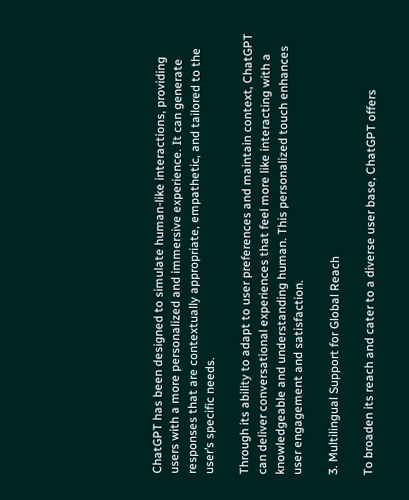ChatGPT has been designed to simulate human-like interactions, providing users with a more personalized and immersive experience. It can generate responses that are contextually appropriate, empathetic, and tailored to the user’s specific needs.

Through its ability to adapt to user preferences and maintain context, ChatGPT can deliver conversational experiences that feel more like interacting with a knowledgeable and understanding human. This personalized touch enhances user engagement and satisfaction.

3. Multilingual Support for Global Reach

To broaden its reach and cater to a diverse user base, ChatGPT offers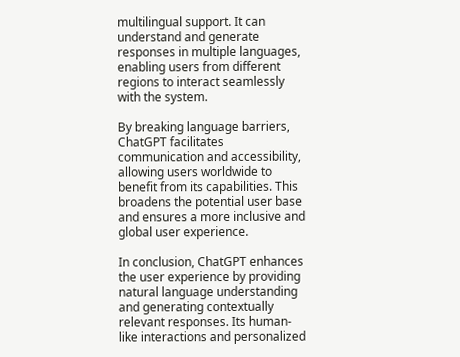multilingual support. It can understand and generate responses in multiple languages, enabling users from different regions to interact seamlessly with the system.

By breaking language barriers, ChatGPT facilitates communication and accessibility, allowing users worldwide to benefit from its capabilities. This broadens the potential user base and ensures a more inclusive and global user experience.

In conclusion, ChatGPT enhances the user experience by providing natural language understanding and generating contextually relevant responses. Its human-like interactions and personalized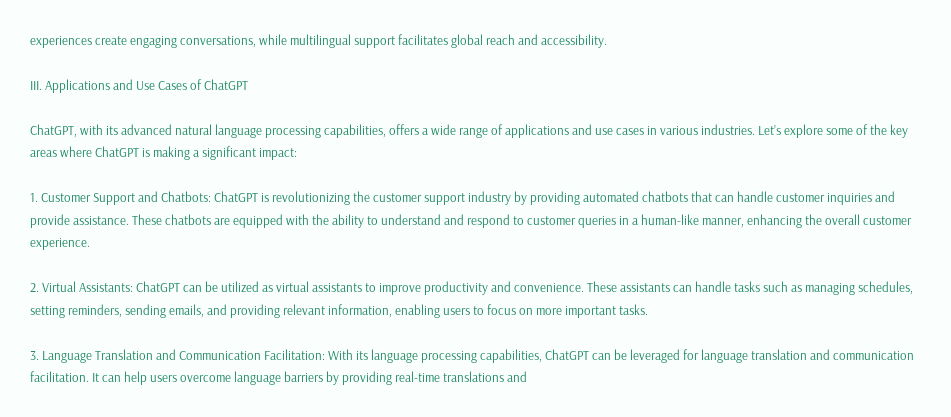experiences create engaging conversations, while multilingual support facilitates global reach and accessibility.

III. Applications and Use Cases of ChatGPT

ChatGPT, with its advanced natural language processing capabilities, offers a wide range of applications and use cases in various industries. Let’s explore some of the key areas where ChatGPT is making a significant impact:

1. Customer Support and Chatbots: ChatGPT is revolutionizing the customer support industry by providing automated chatbots that can handle customer inquiries and provide assistance. These chatbots are equipped with the ability to understand and respond to customer queries in a human-like manner, enhancing the overall customer experience.

2. Virtual Assistants: ChatGPT can be utilized as virtual assistants to improve productivity and convenience. These assistants can handle tasks such as managing schedules, setting reminders, sending emails, and providing relevant information, enabling users to focus on more important tasks.

3. Language Translation and Communication Facilitation: With its language processing capabilities, ChatGPT can be leveraged for language translation and communication facilitation. It can help users overcome language barriers by providing real-time translations and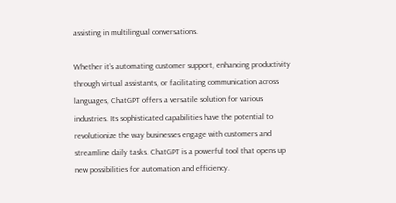assisting in multilingual conversations.

Whether it’s automating customer support, enhancing productivity through virtual assistants, or facilitating communication across languages, ChatGPT offers a versatile solution for various industries. Its sophisticated capabilities have the potential to revolutionize the way businesses engage with customers and streamline daily tasks. ChatGPT is a powerful tool that opens up new possibilities for automation and efficiency.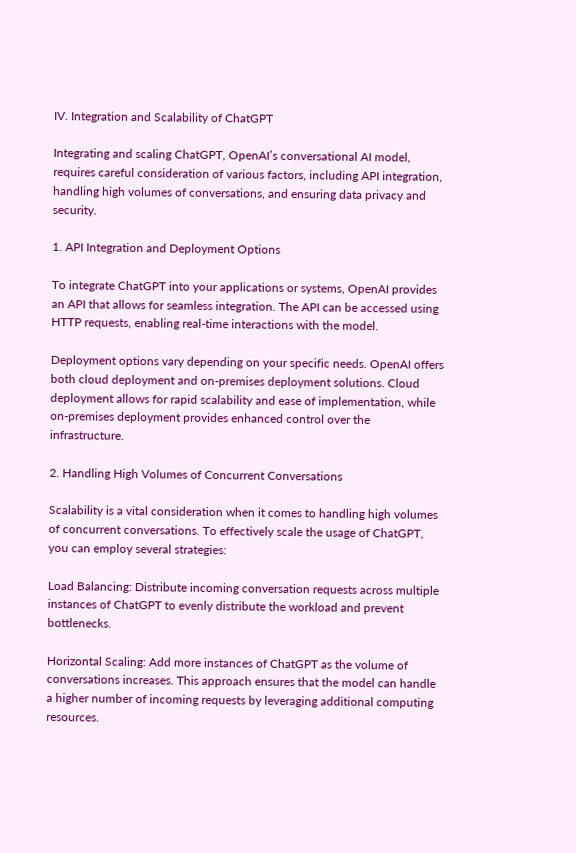IV. Integration and Scalability of ChatGPT

Integrating and scaling ChatGPT, OpenAI’s conversational AI model, requires careful consideration of various factors, including API integration, handling high volumes of conversations, and ensuring data privacy and security.

1. API Integration and Deployment Options

To integrate ChatGPT into your applications or systems, OpenAI provides an API that allows for seamless integration. The API can be accessed using HTTP requests, enabling real-time interactions with the model.

Deployment options vary depending on your specific needs. OpenAI offers both cloud deployment and on-premises deployment solutions. Cloud deployment allows for rapid scalability and ease of implementation, while on-premises deployment provides enhanced control over the infrastructure.

2. Handling High Volumes of Concurrent Conversations

Scalability is a vital consideration when it comes to handling high volumes of concurrent conversations. To effectively scale the usage of ChatGPT, you can employ several strategies:

Load Balancing: Distribute incoming conversation requests across multiple instances of ChatGPT to evenly distribute the workload and prevent bottlenecks.

Horizontal Scaling: Add more instances of ChatGPT as the volume of conversations increases. This approach ensures that the model can handle a higher number of incoming requests by leveraging additional computing resources.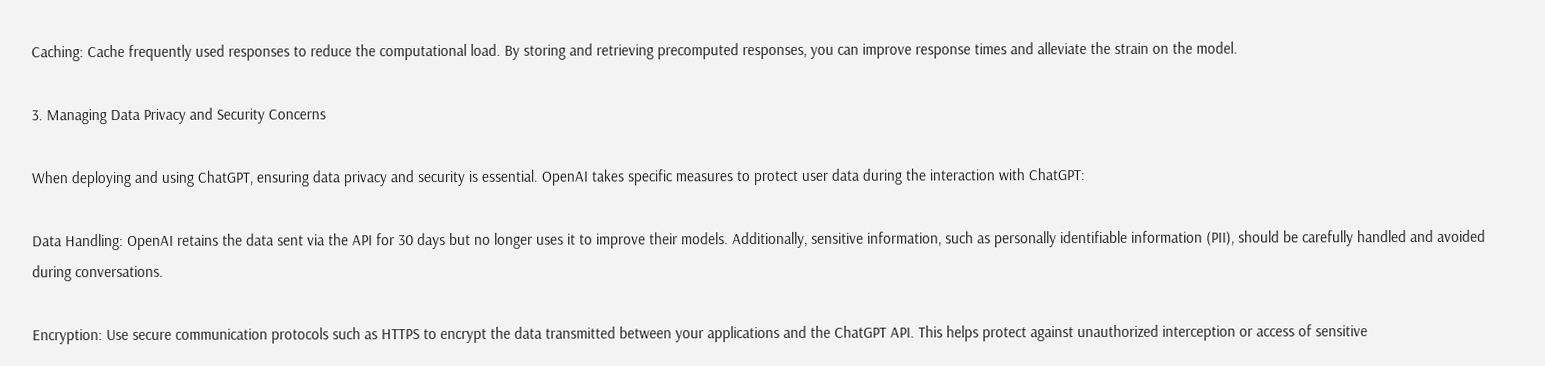Caching: Cache frequently used responses to reduce the computational load. By storing and retrieving precomputed responses, you can improve response times and alleviate the strain on the model.

3. Managing Data Privacy and Security Concerns

When deploying and using ChatGPT, ensuring data privacy and security is essential. OpenAI takes specific measures to protect user data during the interaction with ChatGPT:

Data Handling: OpenAI retains the data sent via the API for 30 days but no longer uses it to improve their models. Additionally, sensitive information, such as personally identifiable information (PII), should be carefully handled and avoided during conversations.

Encryption: Use secure communication protocols such as HTTPS to encrypt the data transmitted between your applications and the ChatGPT API. This helps protect against unauthorized interception or access of sensitive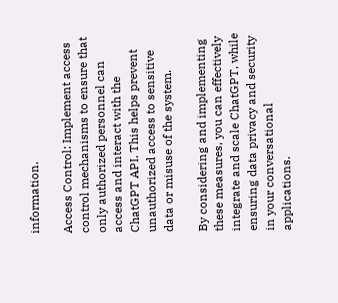information.

Access Control: Implement access control mechanisms to ensure that only authorized personnel can access and interact with the ChatGPT API. This helps prevent unauthorized access to sensitive data or misuse of the system.

By considering and implementing these measures, you can effectively integrate and scale ChatGPT, while ensuring data privacy and security in your conversational applications.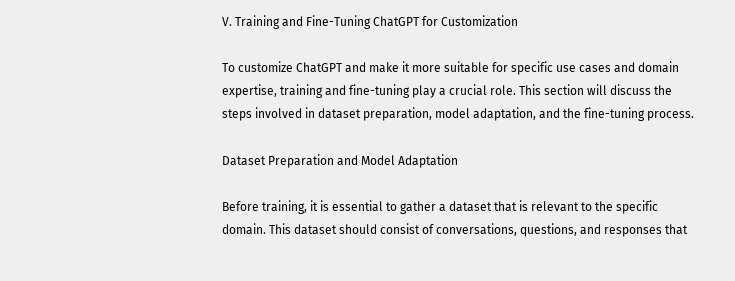V. Training and Fine-Tuning ChatGPT for Customization

To customize ChatGPT and make it more suitable for specific use cases and domain expertise, training and fine-tuning play a crucial role. This section will discuss the steps involved in dataset preparation, model adaptation, and the fine-tuning process.

Dataset Preparation and Model Adaptation

Before training, it is essential to gather a dataset that is relevant to the specific domain. This dataset should consist of conversations, questions, and responses that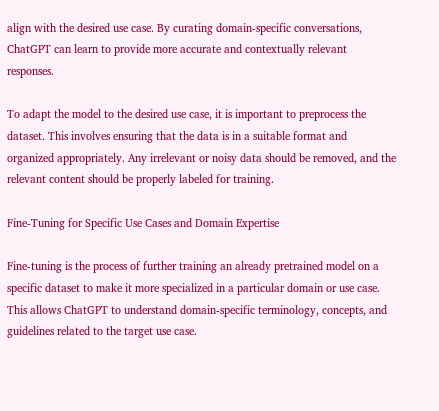align with the desired use case. By curating domain-specific conversations, ChatGPT can learn to provide more accurate and contextually relevant responses.

To adapt the model to the desired use case, it is important to preprocess the dataset. This involves ensuring that the data is in a suitable format and organized appropriately. Any irrelevant or noisy data should be removed, and the relevant content should be properly labeled for training.

Fine-Tuning for Specific Use Cases and Domain Expertise

Fine-tuning is the process of further training an already pretrained model on a specific dataset to make it more specialized in a particular domain or use case. This allows ChatGPT to understand domain-specific terminology, concepts, and guidelines related to the target use case.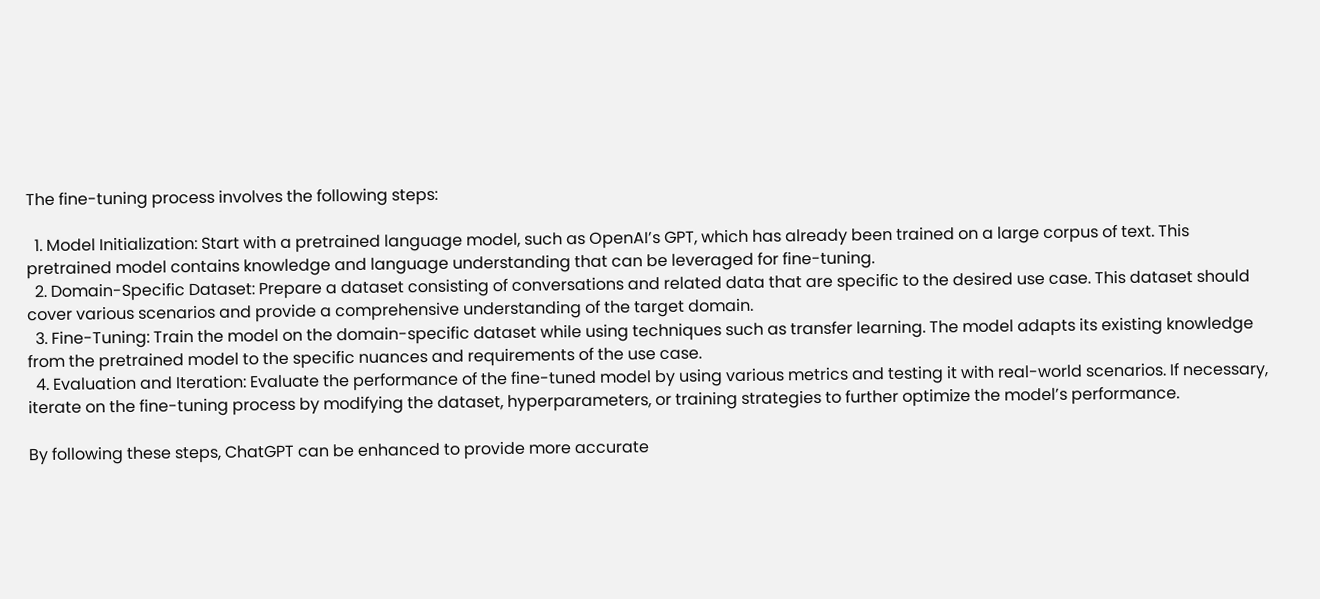The fine-tuning process involves the following steps:

  1. Model Initialization: Start with a pretrained language model, such as OpenAI’s GPT, which has already been trained on a large corpus of text. This pretrained model contains knowledge and language understanding that can be leveraged for fine-tuning.
  2. Domain-Specific Dataset: Prepare a dataset consisting of conversations and related data that are specific to the desired use case. This dataset should cover various scenarios and provide a comprehensive understanding of the target domain.
  3. Fine-Tuning: Train the model on the domain-specific dataset while using techniques such as transfer learning. The model adapts its existing knowledge from the pretrained model to the specific nuances and requirements of the use case.
  4. Evaluation and Iteration: Evaluate the performance of the fine-tuned model by using various metrics and testing it with real-world scenarios. If necessary, iterate on the fine-tuning process by modifying the dataset, hyperparameters, or training strategies to further optimize the model’s performance.

By following these steps, ChatGPT can be enhanced to provide more accurate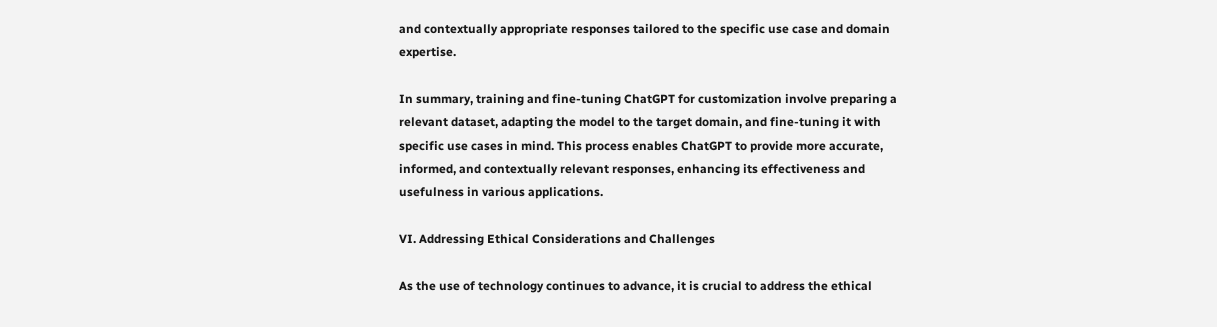and contextually appropriate responses tailored to the specific use case and domain expertise.

In summary, training and fine-tuning ChatGPT for customization involve preparing a relevant dataset, adapting the model to the target domain, and fine-tuning it with specific use cases in mind. This process enables ChatGPT to provide more accurate, informed, and contextually relevant responses, enhancing its effectiveness and usefulness in various applications.

VI. Addressing Ethical Considerations and Challenges

As the use of technology continues to advance, it is crucial to address the ethical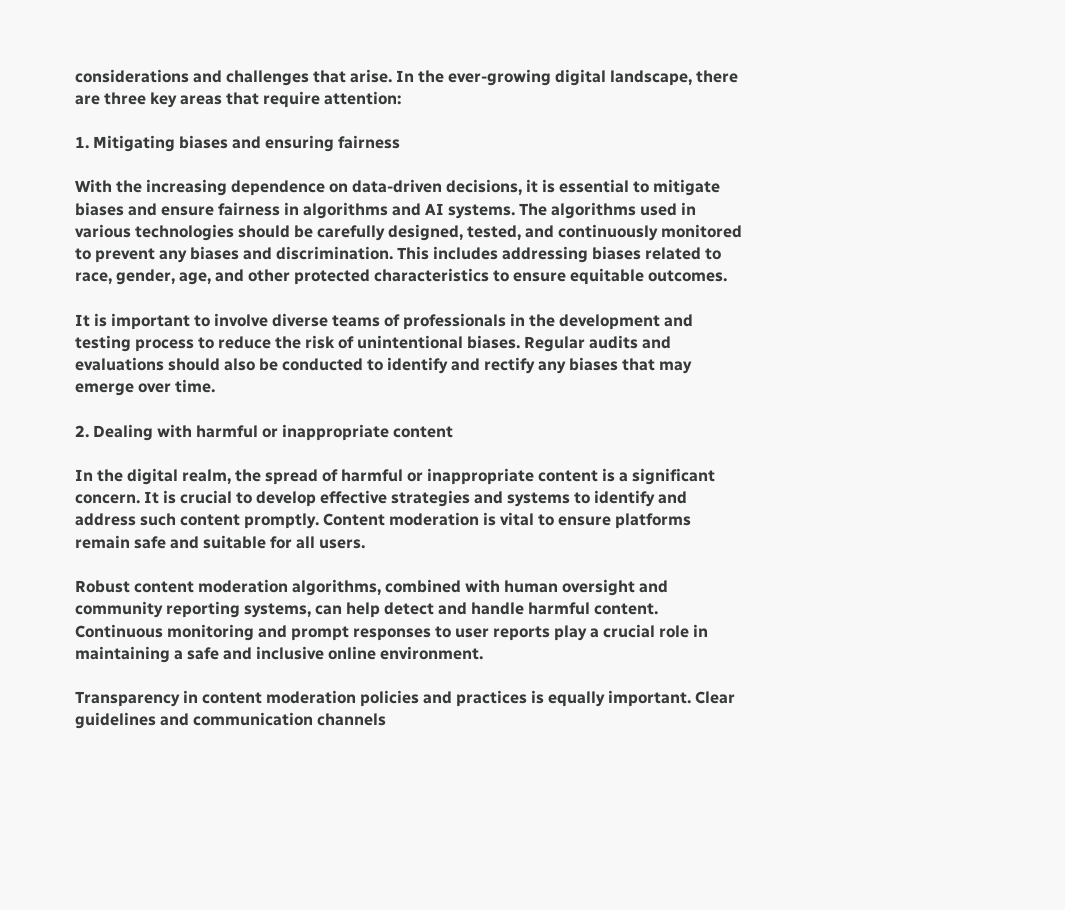considerations and challenges that arise. In the ever-growing digital landscape, there are three key areas that require attention:

1. Mitigating biases and ensuring fairness

With the increasing dependence on data-driven decisions, it is essential to mitigate biases and ensure fairness in algorithms and AI systems. The algorithms used in various technologies should be carefully designed, tested, and continuously monitored to prevent any biases and discrimination. This includes addressing biases related to race, gender, age, and other protected characteristics to ensure equitable outcomes.

It is important to involve diverse teams of professionals in the development and testing process to reduce the risk of unintentional biases. Regular audits and evaluations should also be conducted to identify and rectify any biases that may emerge over time.

2. Dealing with harmful or inappropriate content

In the digital realm, the spread of harmful or inappropriate content is a significant concern. It is crucial to develop effective strategies and systems to identify and address such content promptly. Content moderation is vital to ensure platforms remain safe and suitable for all users.

Robust content moderation algorithms, combined with human oversight and community reporting systems, can help detect and handle harmful content. Continuous monitoring and prompt responses to user reports play a crucial role in maintaining a safe and inclusive online environment.

Transparency in content moderation policies and practices is equally important. Clear guidelines and communication channels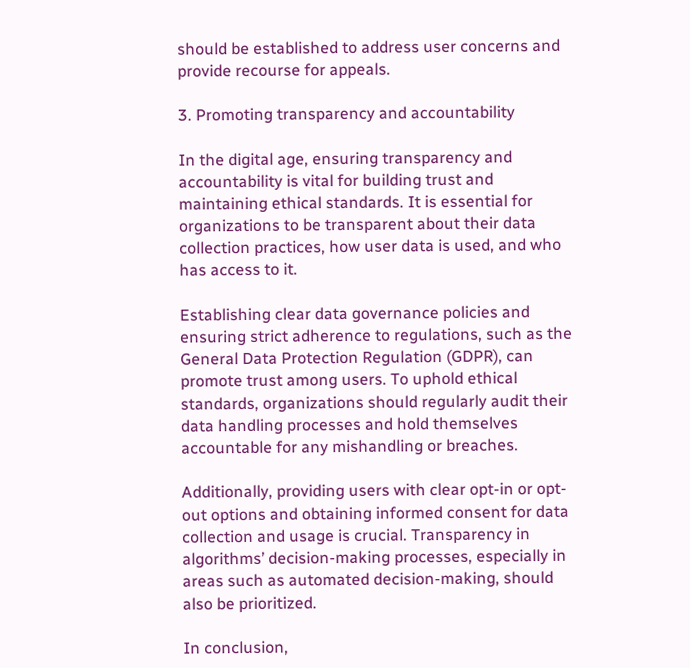should be established to address user concerns and provide recourse for appeals.

3. Promoting transparency and accountability

In the digital age, ensuring transparency and accountability is vital for building trust and maintaining ethical standards. It is essential for organizations to be transparent about their data collection practices, how user data is used, and who has access to it.

Establishing clear data governance policies and ensuring strict adherence to regulations, such as the General Data Protection Regulation (GDPR), can promote trust among users. To uphold ethical standards, organizations should regularly audit their data handling processes and hold themselves accountable for any mishandling or breaches.

Additionally, providing users with clear opt-in or opt-out options and obtaining informed consent for data collection and usage is crucial. Transparency in algorithms’ decision-making processes, especially in areas such as automated decision-making, should also be prioritized.

In conclusion,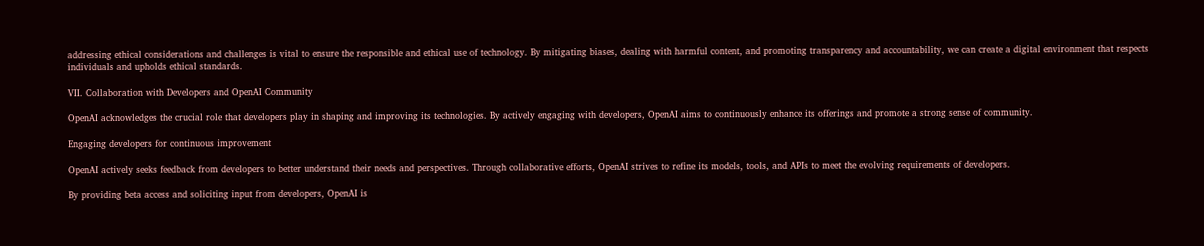addressing ethical considerations and challenges is vital to ensure the responsible and ethical use of technology. By mitigating biases, dealing with harmful content, and promoting transparency and accountability, we can create a digital environment that respects individuals and upholds ethical standards.

VII. Collaboration with Developers and OpenAI Community

OpenAI acknowledges the crucial role that developers play in shaping and improving its technologies. By actively engaging with developers, OpenAI aims to continuously enhance its offerings and promote a strong sense of community.

Engaging developers for continuous improvement

OpenAI actively seeks feedback from developers to better understand their needs and perspectives. Through collaborative efforts, OpenAI strives to refine its models, tools, and APIs to meet the evolving requirements of developers.

By providing beta access and soliciting input from developers, OpenAI is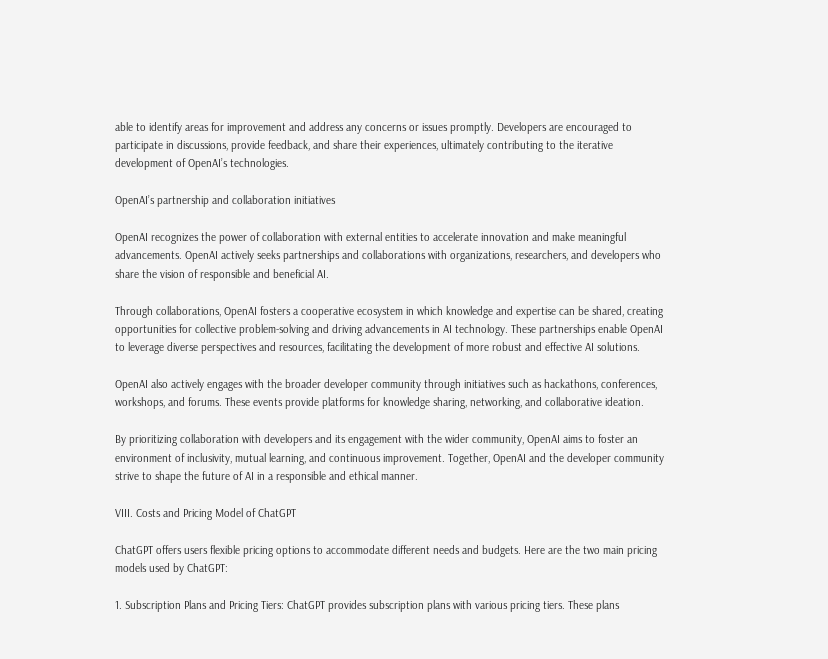able to identify areas for improvement and address any concerns or issues promptly. Developers are encouraged to participate in discussions, provide feedback, and share their experiences, ultimately contributing to the iterative development of OpenAI’s technologies.

OpenAI’s partnership and collaboration initiatives

OpenAI recognizes the power of collaboration with external entities to accelerate innovation and make meaningful advancements. OpenAI actively seeks partnerships and collaborations with organizations, researchers, and developers who share the vision of responsible and beneficial AI.

Through collaborations, OpenAI fosters a cooperative ecosystem in which knowledge and expertise can be shared, creating opportunities for collective problem-solving and driving advancements in AI technology. These partnerships enable OpenAI to leverage diverse perspectives and resources, facilitating the development of more robust and effective AI solutions.

OpenAI also actively engages with the broader developer community through initiatives such as hackathons, conferences, workshops, and forums. These events provide platforms for knowledge sharing, networking, and collaborative ideation.

By prioritizing collaboration with developers and its engagement with the wider community, OpenAI aims to foster an environment of inclusivity, mutual learning, and continuous improvement. Together, OpenAI and the developer community strive to shape the future of AI in a responsible and ethical manner.

VIII. Costs and Pricing Model of ChatGPT

ChatGPT offers users flexible pricing options to accommodate different needs and budgets. Here are the two main pricing models used by ChatGPT:

1. Subscription Plans and Pricing Tiers: ChatGPT provides subscription plans with various pricing tiers. These plans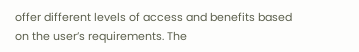offer different levels of access and benefits based on the user’s requirements. The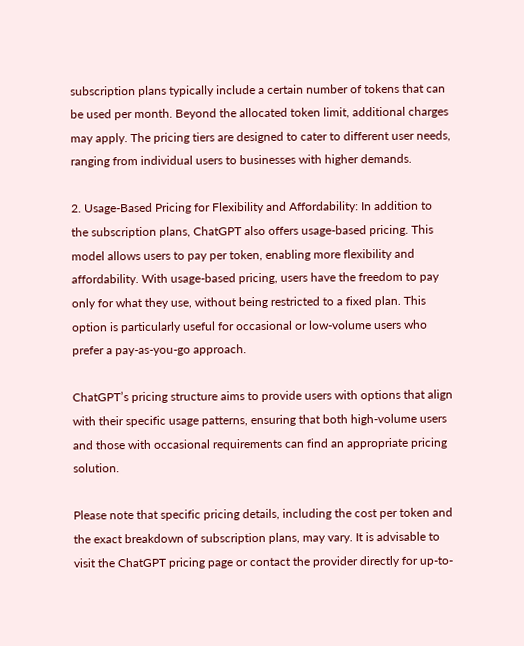subscription plans typically include a certain number of tokens that can be used per month. Beyond the allocated token limit, additional charges may apply. The pricing tiers are designed to cater to different user needs, ranging from individual users to businesses with higher demands.

2. Usage-Based Pricing for Flexibility and Affordability: In addition to the subscription plans, ChatGPT also offers usage-based pricing. This model allows users to pay per token, enabling more flexibility and affordability. With usage-based pricing, users have the freedom to pay only for what they use, without being restricted to a fixed plan. This option is particularly useful for occasional or low-volume users who prefer a pay-as-you-go approach.

ChatGPT’s pricing structure aims to provide users with options that align with their specific usage patterns, ensuring that both high-volume users and those with occasional requirements can find an appropriate pricing solution.

Please note that specific pricing details, including the cost per token and the exact breakdown of subscription plans, may vary. It is advisable to visit the ChatGPT pricing page or contact the provider directly for up-to-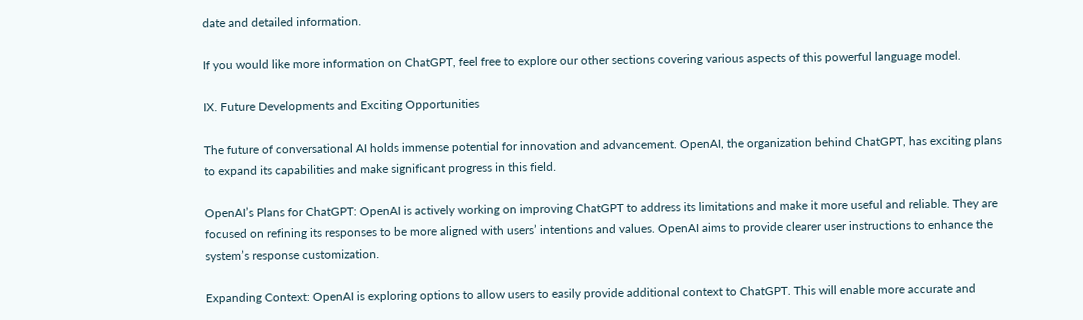date and detailed information.

If you would like more information on ChatGPT, feel free to explore our other sections covering various aspects of this powerful language model.

IX. Future Developments and Exciting Opportunities

The future of conversational AI holds immense potential for innovation and advancement. OpenAI, the organization behind ChatGPT, has exciting plans to expand its capabilities and make significant progress in this field.

OpenAI’s Plans for ChatGPT: OpenAI is actively working on improving ChatGPT to address its limitations and make it more useful and reliable. They are focused on refining its responses to be more aligned with users’ intentions and values. OpenAI aims to provide clearer user instructions to enhance the system’s response customization.

Expanding Context: OpenAI is exploring options to allow users to easily provide additional context to ChatGPT. This will enable more accurate and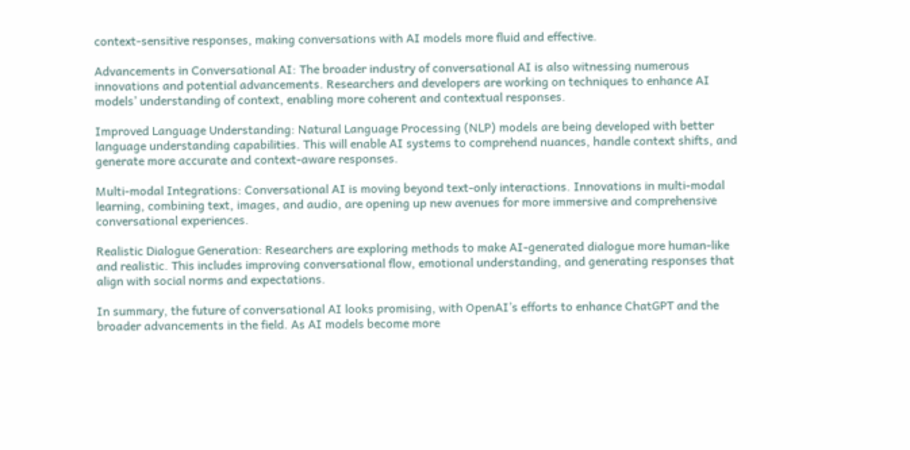context-sensitive responses, making conversations with AI models more fluid and effective.

Advancements in Conversational AI: The broader industry of conversational AI is also witnessing numerous innovations and potential advancements. Researchers and developers are working on techniques to enhance AI models’ understanding of context, enabling more coherent and contextual responses.

Improved Language Understanding: Natural Language Processing (NLP) models are being developed with better language understanding capabilities. This will enable AI systems to comprehend nuances, handle context shifts, and generate more accurate and context-aware responses.

Multi-modal Integrations: Conversational AI is moving beyond text-only interactions. Innovations in multi-modal learning, combining text, images, and audio, are opening up new avenues for more immersive and comprehensive conversational experiences.

Realistic Dialogue Generation: Researchers are exploring methods to make AI-generated dialogue more human-like and realistic. This includes improving conversational flow, emotional understanding, and generating responses that align with social norms and expectations.

In summary, the future of conversational AI looks promising, with OpenAI’s efforts to enhance ChatGPT and the broader advancements in the field. As AI models become more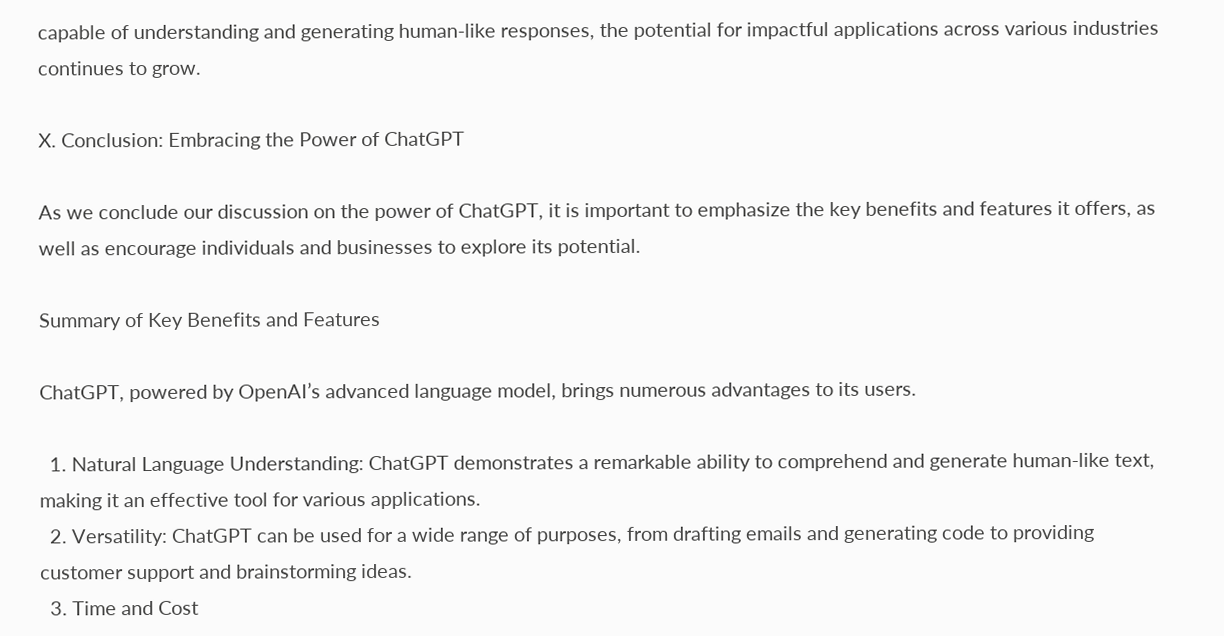capable of understanding and generating human-like responses, the potential for impactful applications across various industries continues to grow.

X. Conclusion: Embracing the Power of ChatGPT

As we conclude our discussion on the power of ChatGPT, it is important to emphasize the key benefits and features it offers, as well as encourage individuals and businesses to explore its potential.

Summary of Key Benefits and Features

ChatGPT, powered by OpenAI’s advanced language model, brings numerous advantages to its users.

  1. Natural Language Understanding: ChatGPT demonstrates a remarkable ability to comprehend and generate human-like text, making it an effective tool for various applications.
  2. Versatility: ChatGPT can be used for a wide range of purposes, from drafting emails and generating code to providing customer support and brainstorming ideas.
  3. Time and Cost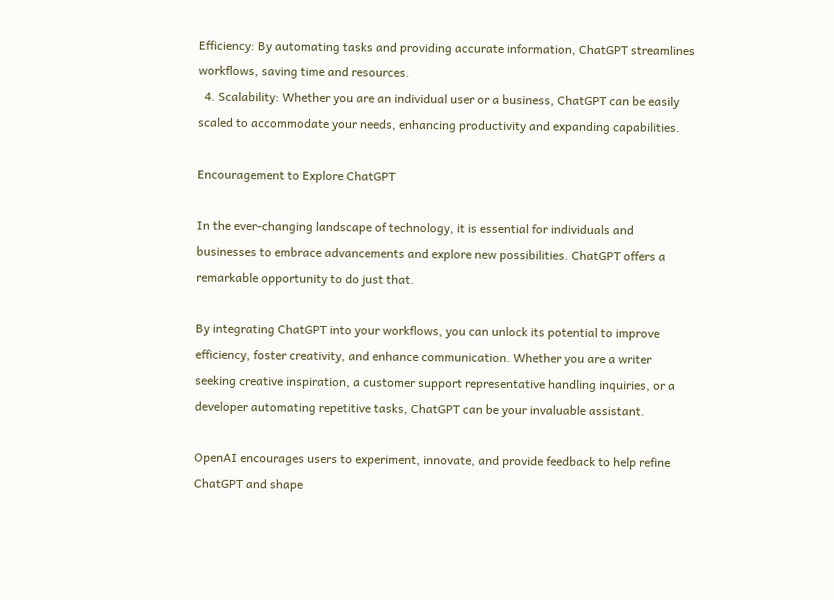Efficiency: By automating tasks and providing accurate information, ChatGPT streamlines workflows, saving time and resources.
  4. Scalability: Whether you are an individual user or a business, ChatGPT can be easily scaled to accommodate your needs, enhancing productivity and expanding capabilities.

Encouragement to Explore ChatGPT

In the ever-changing landscape of technology, it is essential for individuals and businesses to embrace advancements and explore new possibilities. ChatGPT offers a remarkable opportunity to do just that.

By integrating ChatGPT into your workflows, you can unlock its potential to improve efficiency, foster creativity, and enhance communication. Whether you are a writer seeking creative inspiration, a customer support representative handling inquiries, or a developer automating repetitive tasks, ChatGPT can be your invaluable assistant.

OpenAI encourages users to experiment, innovate, and provide feedback to help refine ChatGPT and shape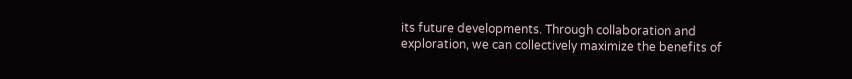its future developments. Through collaboration and exploration, we can collectively maximize the benefits of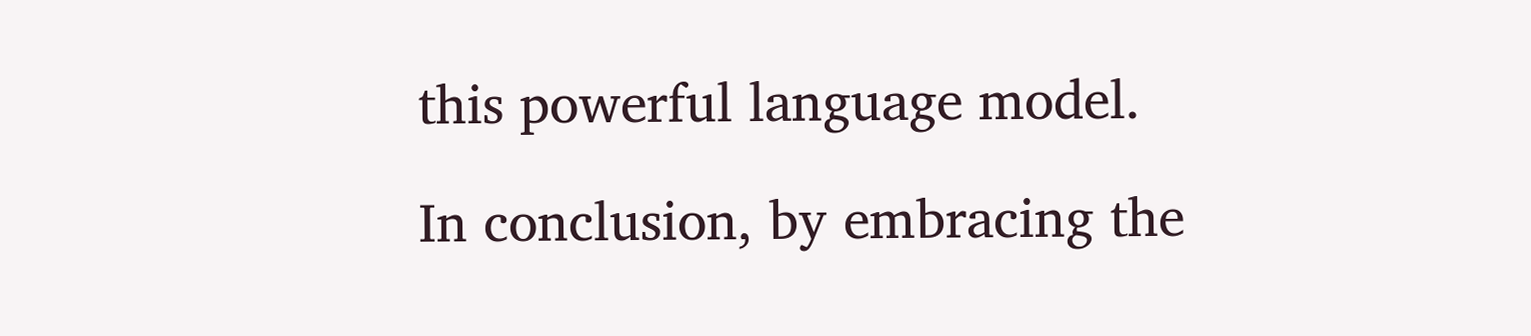this powerful language model.

In conclusion, by embracing the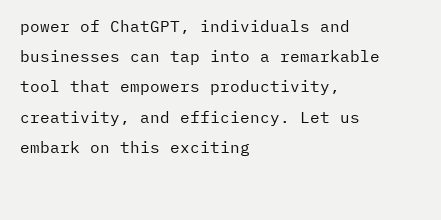power of ChatGPT, individuals and businesses can tap into a remarkable tool that empowers productivity, creativity, and efficiency. Let us embark on this exciting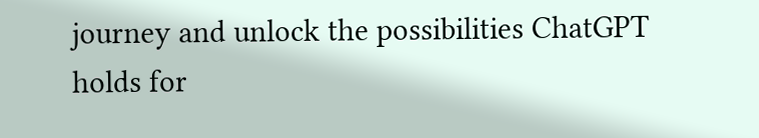journey and unlock the possibilities ChatGPT holds for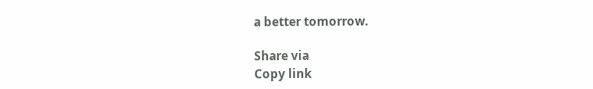a better tomorrow.

Share via
Copy link